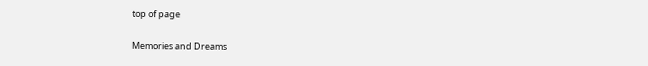top of page

Memories and Dreams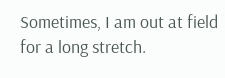Sometimes, I am out at field for a long stretch.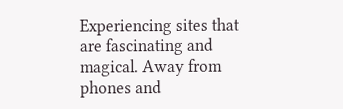Experiencing sites that are fascinating and magical. Away from phones and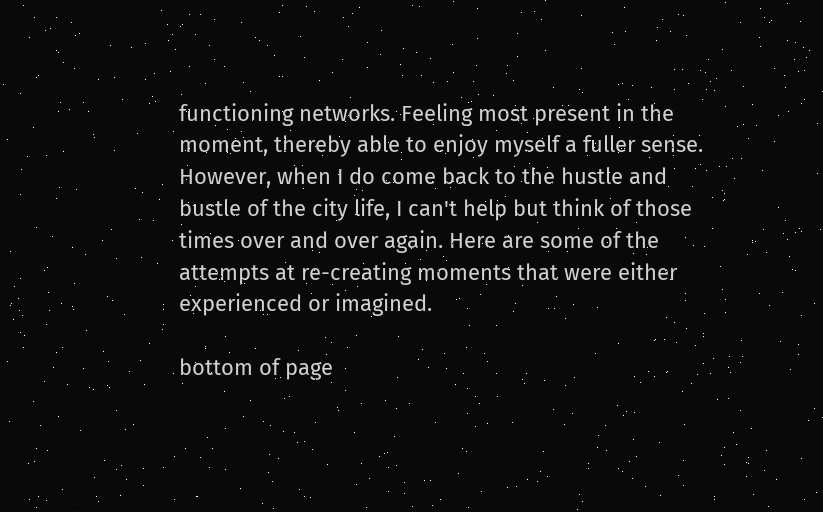functioning networks. Feeling most present in the moment, thereby able to enjoy myself a fuller sense. However, when I do come back to the hustle and bustle of the city life, I can't help but think of those times over and over again. Here are some of the attempts at re-creating moments that were either experienced or imagined.

bottom of page